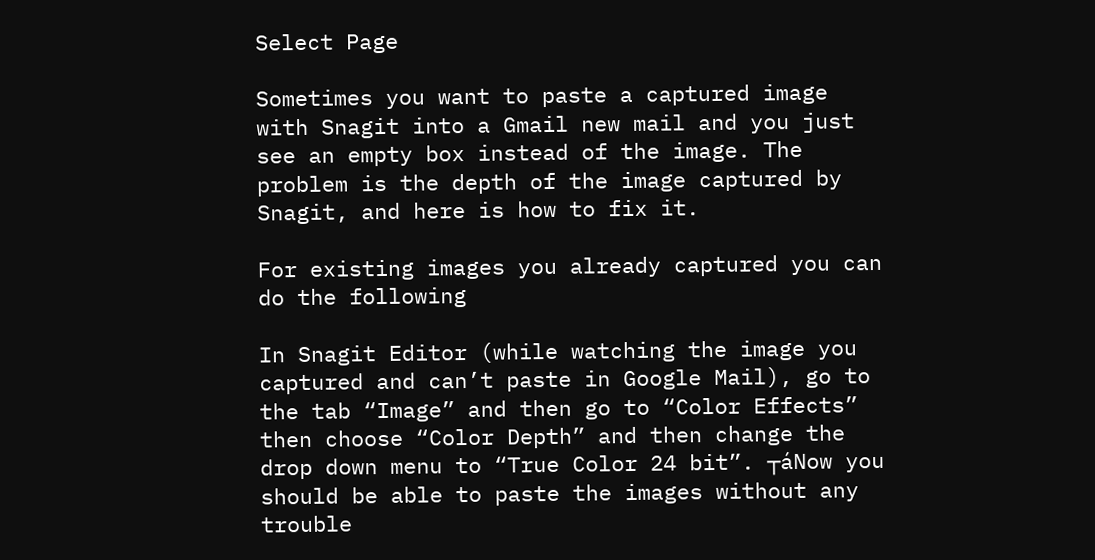Select Page

Sometimes you want to paste a captured image with Snagit into a Gmail new mail and you just see an empty box instead of the image. The problem is the depth of the image captured by Snagit, and here is how to fix it.

For existing images you already captured you can do the following

In Snagit Editor (while watching the image you captured and can’t paste in Google Mail), go to the tab “Image” and then go to “Color Effects” then choose “Color Depth” and then change the drop down menu to “True Color 24 bit”. ┬áNow you should be able to paste the images without any trouble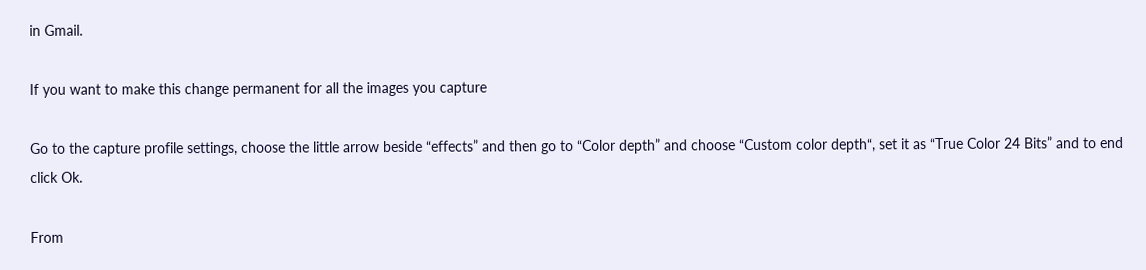in Gmail.

If you want to make this change permanent for all the images you capture

Go to the capture profile settings, choose the little arrow beside “effects” and then go to “Color depth” and choose “Custom color depth“, set it as “True Color 24 Bits” and to end click Ok.

From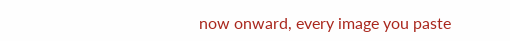now onward, every image you paste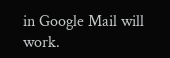in Google Mail will work.